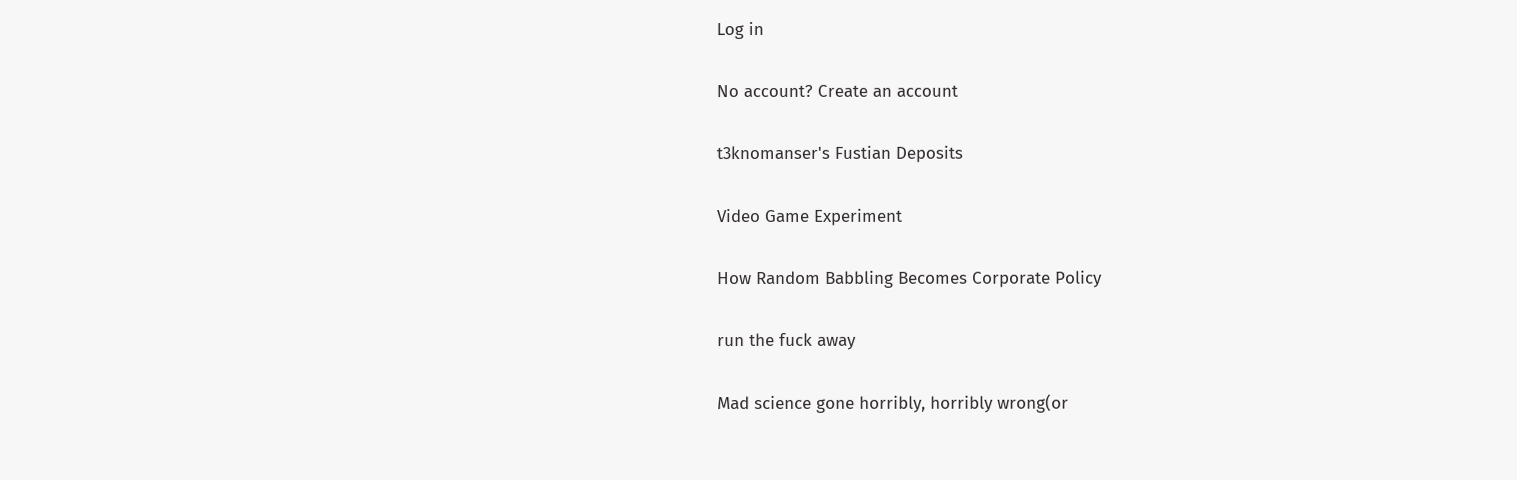Log in

No account? Create an account

t3knomanser's Fustian Deposits

Video Game Experiment

How Random Babbling Becomes Corporate Policy

run the fuck away

Mad science gone horribly, horribly wrong(or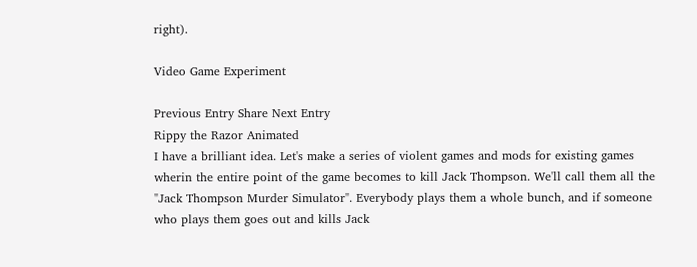right).

Video Game Experiment

Previous Entry Share Next Entry
Rippy the Razor Animated
I have a brilliant idea. Let's make a series of violent games and mods for existing games wherin the entire point of the game becomes to kill Jack Thompson. We'll call them all the "Jack Thompson Murder Simulator". Everybody plays them a whole bunch, and if someone who plays them goes out and kills Jack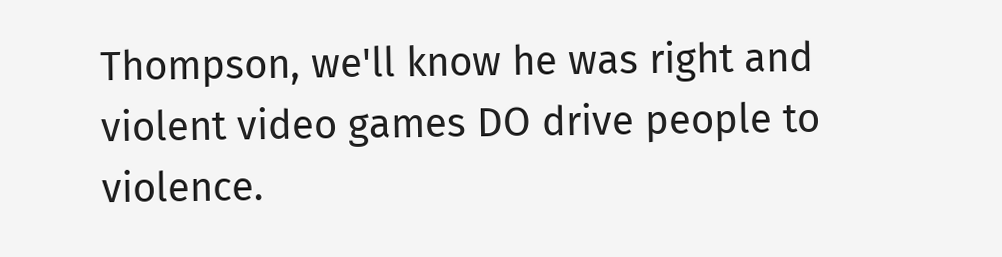Thompson, we'll know he was right and violent video games DO drive people to violence.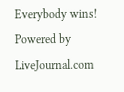Everybody wins!
Powered by LiveJournal.com